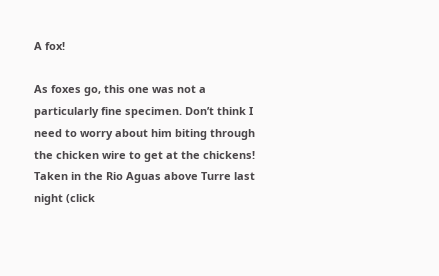A fox!

As foxes go, this one was not a particularly fine specimen. Don’t think I need to worry about him biting through the chicken wire to get at the chickens! Taken in the Rio Aguas above Turre last night (click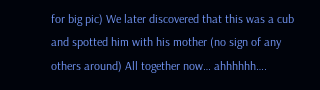for big pic) We later discovered that this was a cub and spotted him with his mother (no sign of any others around) All together now… ahhhhhh….